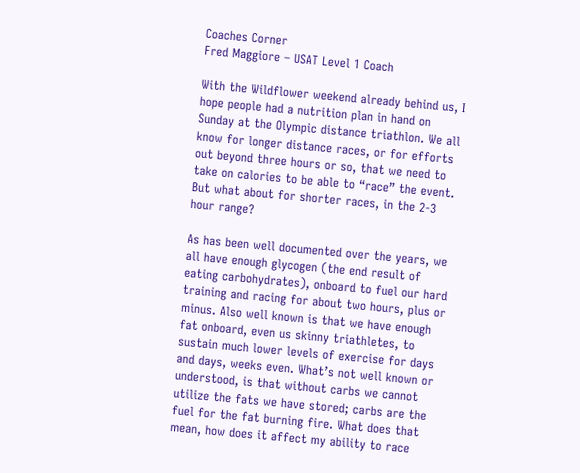Coaches Corner
Fred Maggiore – USAT Level 1 Coach

With the Wildflower weekend already behind us, I hope people had a nutrition plan in hand on Sunday at the Olympic distance triathlon. We all know for longer distance races, or for efforts out beyond three hours or so, that we need to take on calories to be able to “race” the event. But what about for shorter races, in the 2-3 hour range?

As has been well documented over the years, we all have enough glycogen (the end result of eating carbohydrates), onboard to fuel our hard training and racing for about two hours, plus or minus. Also well known is that we have enough fat onboard, even us skinny triathletes, to sustain much lower levels of exercise for days and days, weeks even. What’s not well known or understood, is that without carbs we cannot utilize the fats we have stored; carbs are the fuel for the fat burning fire. What does that mean, how does it affect my ability to race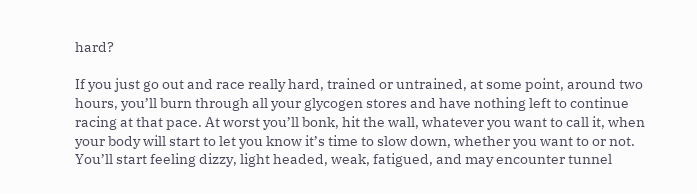hard?

If you just go out and race really hard, trained or untrained, at some point, around two hours, you’ll burn through all your glycogen stores and have nothing left to continue racing at that pace. At worst you’ll bonk, hit the wall, whatever you want to call it, when your body will start to let you know it’s time to slow down, whether you want to or not. You’ll start feeling dizzy, light headed, weak, fatigued, and may encounter tunnel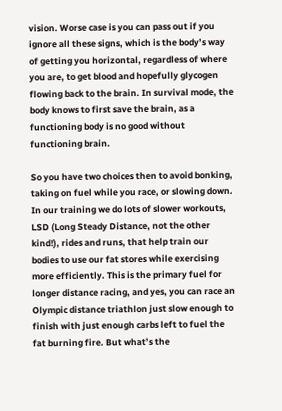vision. Worse case is you can pass out if you ignore all these signs, which is the body’s way of getting you horizontal, regardless of where you are, to get blood and hopefully glycogen flowing back to the brain. In survival mode, the body knows to first save the brain, as a functioning body is no good without functioning brain.

So you have two choices then to avoid bonking, taking on fuel while you race, or slowing down. In our training we do lots of slower workouts, LSD (Long Steady Distance, not the other kind!), rides and runs, that help train our bodies to use our fat stores while exercising more efficiently. This is the primary fuel for longer distance racing, and yes, you can race an Olympic distance triathlon just slow enough to finish with just enough carbs left to fuel the fat burning fire. But what’s the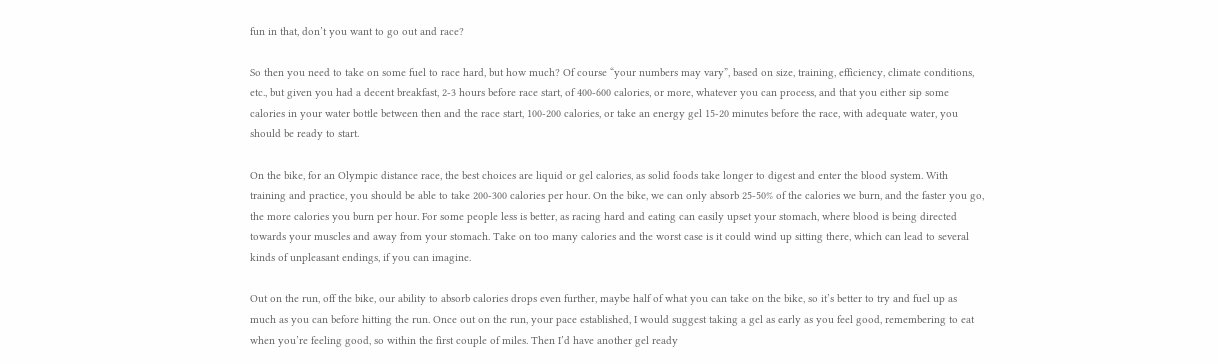fun in that, don’t you want to go out and race?

So then you need to take on some fuel to race hard, but how much? Of course “your numbers may vary”, based on size, training, efficiency, climate conditions, etc., but given you had a decent breakfast, 2-3 hours before race start, of 400-600 calories, or more, whatever you can process, and that you either sip some calories in your water bottle between then and the race start, 100-200 calories, or take an energy gel 15-20 minutes before the race, with adequate water, you should be ready to start.

On the bike, for an Olympic distance race, the best choices are liquid or gel calories, as solid foods take longer to digest and enter the blood system. With training and practice, you should be able to take 200-300 calories per hour. On the bike, we can only absorb 25-50% of the calories we burn, and the faster you go, the more calories you burn per hour. For some people less is better, as racing hard and eating can easily upset your stomach, where blood is being directed towards your muscles and away from your stomach. Take on too many calories and the worst case is it could wind up sitting there, which can lead to several kinds of unpleasant endings, if you can imagine.

Out on the run, off the bike, our ability to absorb calories drops even further, maybe half of what you can take on the bike, so it’s better to try and fuel up as much as you can before hitting the run. Once out on the run, your pace established, I would suggest taking a gel as early as you feel good, remembering to eat when you’re feeling good, so within the first couple of miles. Then I’d have another gel ready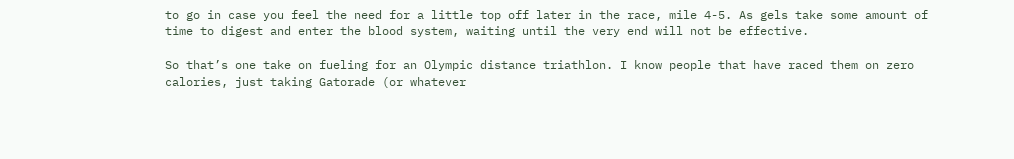to go in case you feel the need for a little top off later in the race, mile 4-5. As gels take some amount of time to digest and enter the blood system, waiting until the very end will not be effective.

So that’s one take on fueling for an Olympic distance triathlon. I know people that have raced them on zero calories, just taking Gatorade (or whatever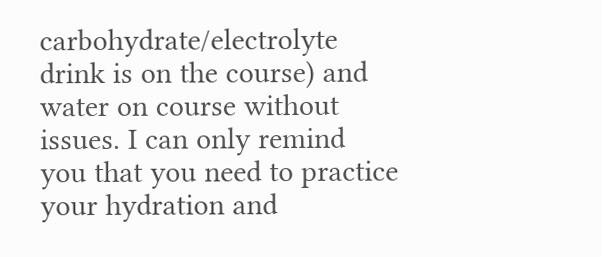carbohydrate/electrolyte drink is on the course) and water on course without issues. I can only remind you that you need to practice your hydration and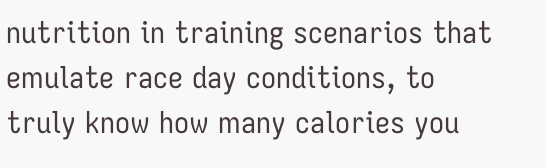nutrition in training scenarios that emulate race day conditions, to truly know how many calories you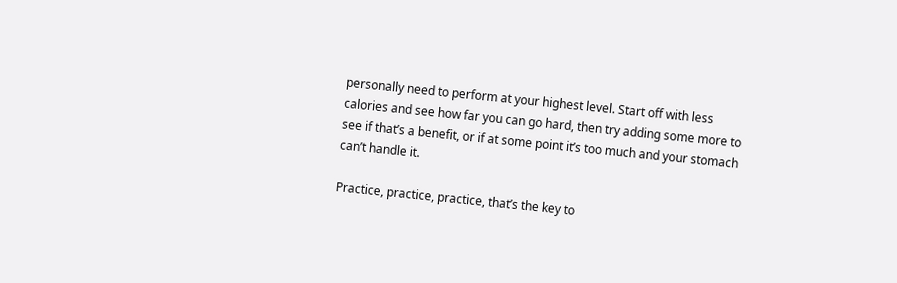personally need to perform at your highest level. Start off with less calories and see how far you can go hard, then try adding some more to see if that’s a benefit, or if at some point it’s too much and your stomach can’t handle it.

Practice, practice, practice, that’s the key to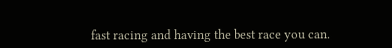fast racing and having the best race you can.